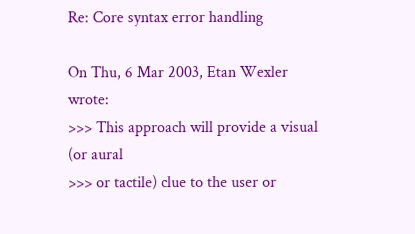Re: Core syntax error handling

On Thu, 6 Mar 2003, Etan Wexler wrote:
>>> This approach will provide a visual (or aural
>>> or tactile) clue to the user or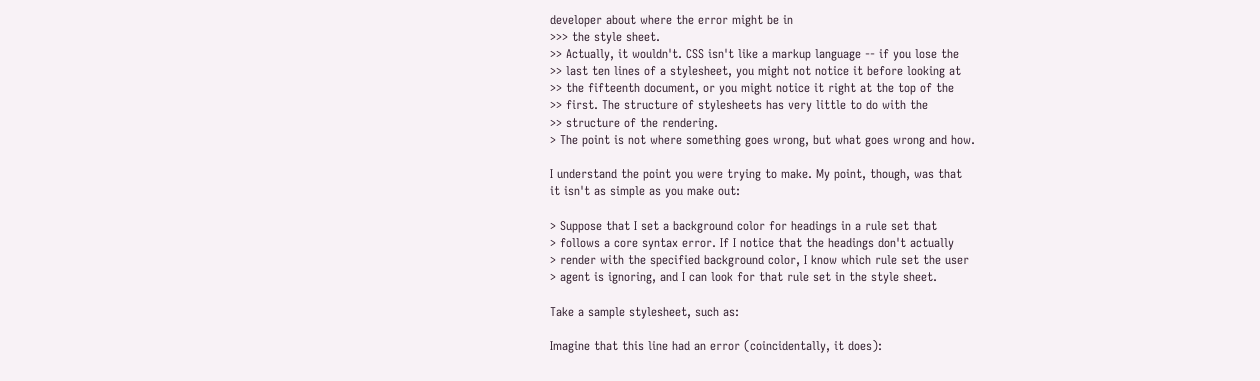developer about where the error might be in
>>> the style sheet.
>> Actually, it wouldn't. CSS isn't like a markup language -- if you lose the
>> last ten lines of a stylesheet, you might not notice it before looking at
>> the fifteenth document, or you might notice it right at the top of the
>> first. The structure of stylesheets has very little to do with the
>> structure of the rendering.
> The point is not where something goes wrong, but what goes wrong and how.

I understand the point you were trying to make. My point, though, was that
it isn't as simple as you make out:

> Suppose that I set a background color for headings in a rule set that
> follows a core syntax error. If I notice that the headings don't actually
> render with the specified background color, I know which rule set the user
> agent is ignoring, and I can look for that rule set in the style sheet.

Take a sample stylesheet, such as:

Imagine that this line had an error (coincidentally, it does):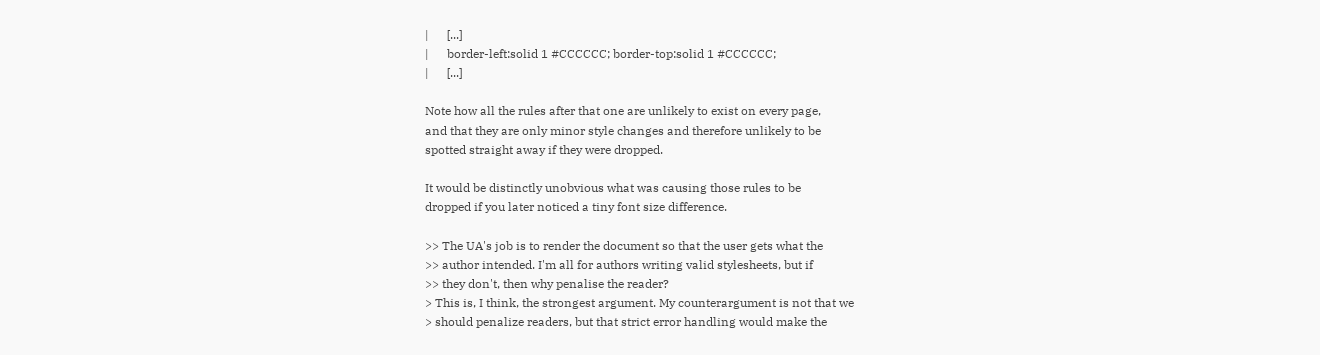|      [...]
|      border-left:solid 1 #CCCCCC; border-top:solid 1 #CCCCCC;
|      [...]

Note how all the rules after that one are unlikely to exist on every page,
and that they are only minor style changes and therefore unlikely to be
spotted straight away if they were dropped.

It would be distinctly unobvious what was causing those rules to be
dropped if you later noticed a tiny font size difference.

>> The UA's job is to render the document so that the user gets what the
>> author intended. I'm all for authors writing valid stylesheets, but if
>> they don't, then why penalise the reader?
> This is, I think, the strongest argument. My counterargument is not that we
> should penalize readers, but that strict error handling would make the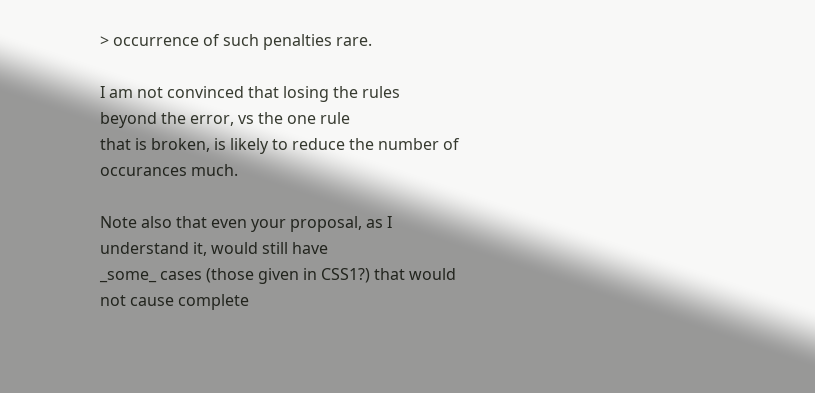> occurrence of such penalties rare.

I am not convinced that losing the rules beyond the error, vs the one rule
that is broken, is likely to reduce the number of occurances much.

Note also that even your proposal, as I understand it, would still have
_some_ cases (those given in CSS1?) that would not cause complete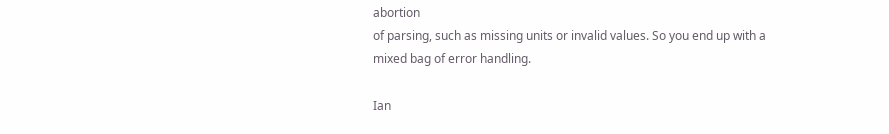abortion
of parsing, such as missing units or invalid values. So you end up with a
mixed bag of error handling.

Ian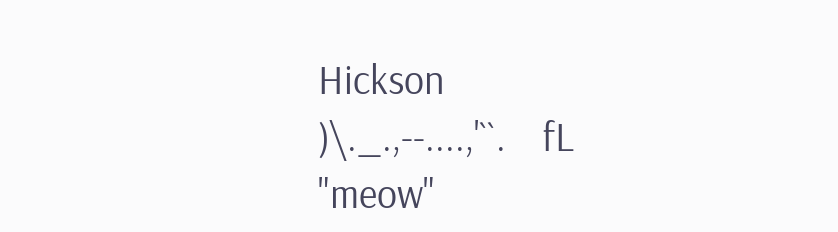Hickson                                      )\._.,--....,'``.    fL
"meow"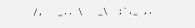/,   _.. \   _\  ;`._ ,.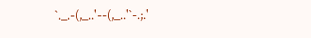`._.-(,_..'--(,_..'`-.;.'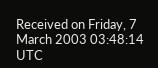Received on Friday, 7 March 2003 03:48:14 UTC